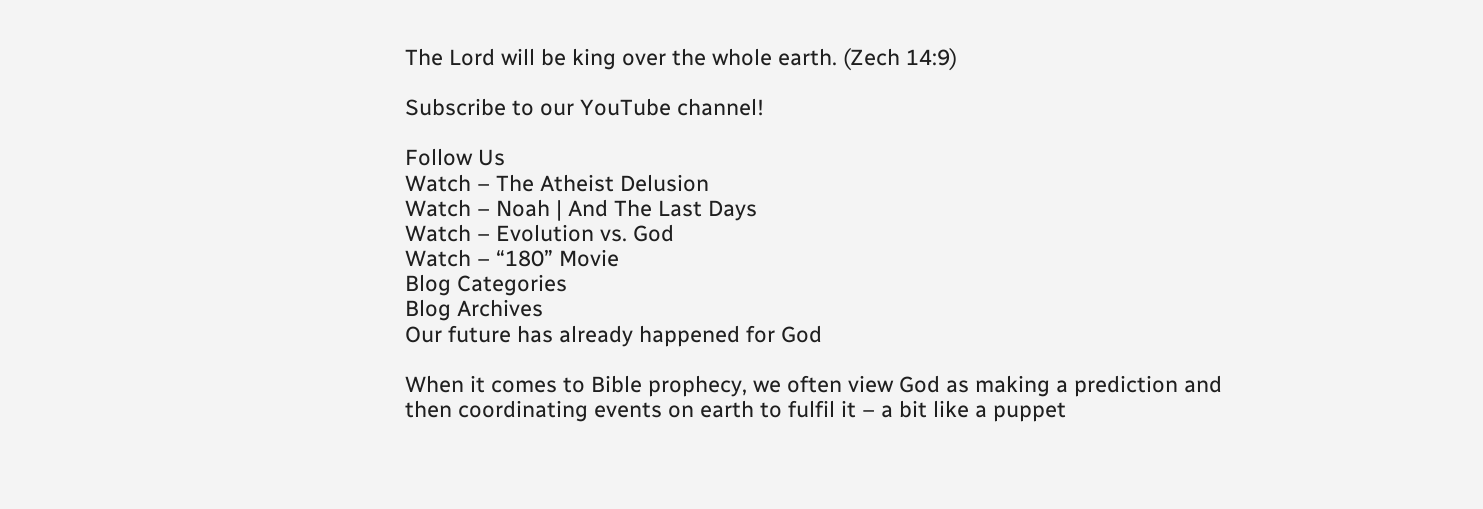The Lord will be king over the whole earth. (Zech 14:9)

Subscribe to our YouTube channel!

Follow Us
Watch – The Atheist Delusion
Watch – Noah | And The Last Days
Watch – Evolution vs. God
Watch – “180” Movie
Blog Categories
Blog Archives
Our future has already happened for God

When it comes to Bible prophecy, we often view God as making a prediction and then coordinating events on earth to fulfil it – a bit like a puppet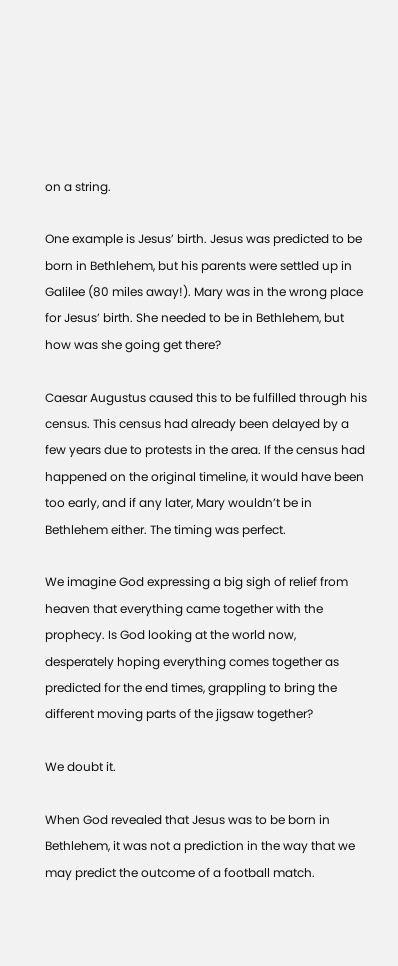on a string.

One example is Jesus’ birth. Jesus was predicted to be born in Bethlehem, but his parents were settled up in Galilee (80 miles away!). Mary was in the wrong place for Jesus’ birth. She needed to be in Bethlehem, but how was she going get there?

Caesar Augustus caused this to be fulfilled through his census. This census had already been delayed by a few years due to protests in the area. If the census had happened on the original timeline, it would have been too early, and if any later, Mary wouldn’t be in Bethlehem either. The timing was perfect.

We imagine God expressing a big sigh of relief from heaven that everything came together with the prophecy. Is God looking at the world now, desperately hoping everything comes together as predicted for the end times, grappling to bring the different moving parts of the jigsaw together?

We doubt it.

When God revealed that Jesus was to be born in Bethlehem, it was not a prediction in the way that we may predict the outcome of a football match.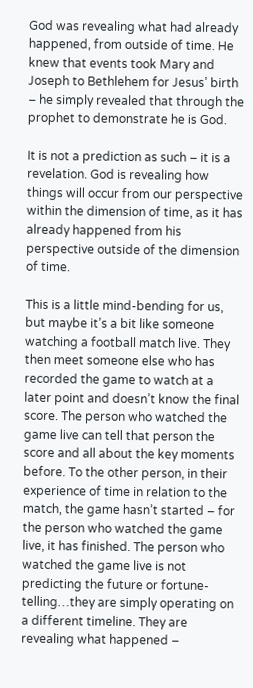God was revealing what had already happened, from outside of time. He knew that events took Mary and Joseph to Bethlehem for Jesus’ birth – he simply revealed that through the prophet to demonstrate he is God.

It is not a prediction as such – it is a revelation. God is revealing how things will occur from our perspective within the dimension of time, as it has already happened from his perspective outside of the dimension of time.

This is a little mind-bending for us, but maybe it’s a bit like someone watching a football match live. They then meet someone else who has recorded the game to watch at a later point and doesn’t know the final score. The person who watched the game live can tell that person the score and all about the key moments before. To the other person, in their experience of time in relation to the match, the game hasn’t started – for the person who watched the game live, it has finished. The person who watched the game live is not predicting the future or fortune-telling…they are simply operating on a different timeline. They are revealing what happened –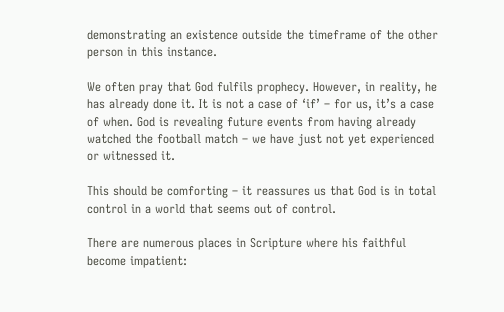demonstrating an existence outside the timeframe of the other person in this instance.

We often pray that God fulfils prophecy. However, in reality, he has already done it. It is not a case of ‘if’ – for us, it’s a case of when. God is revealing future events from having already watched the football match – we have just not yet experienced or witnessed it.

This should be comforting – it reassures us that God is in total control in a world that seems out of control.

There are numerous places in Scripture where his faithful become impatient: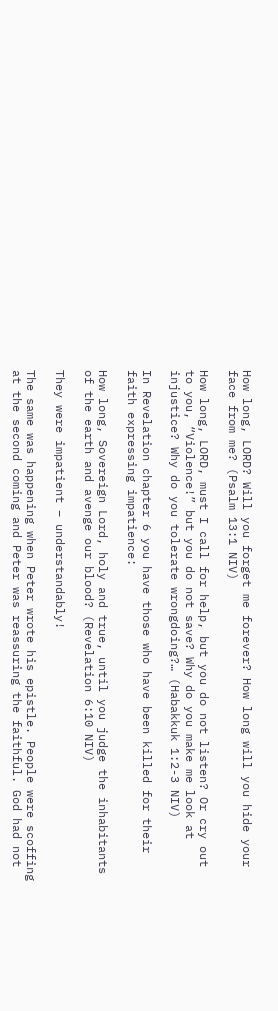How long, LORD? Will you forget me forever? How long will you hide your face from me? (Psalm 13:1 NIV)

How long, LORD, must I call for help, but you do not listen? Or cry out to you, “Violence!” but you do not save? Why do you make me look at injustice? Why do you tolerate wrongdoing?… (Habakkuk 1:2-3 NIV)

In Revelation chapter 6 you have those who have been killed for their faith expressing impatience:

How long, Sovereign Lord, holy and true, until you judge the inhabitants of the earth and avenge our blood? (Revelation 6:10 NIV)

They were impatient – understandably!

The same was happening when Peter wrote his epistle. People were scoffing at the second coming and Peter was reassuring the faithful. God had not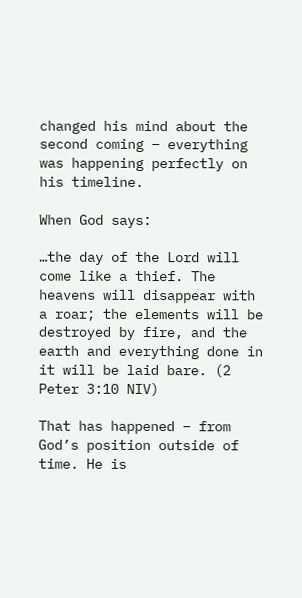changed his mind about the second coming – everything was happening perfectly on his timeline.

When God says:

…the day of the Lord will come like a thief. The heavens will disappear with a roar; the elements will be destroyed by fire, and the earth and everything done in it will be laid bare. (2 Peter 3:10 NIV)

That has happened – from God’s position outside of time. He is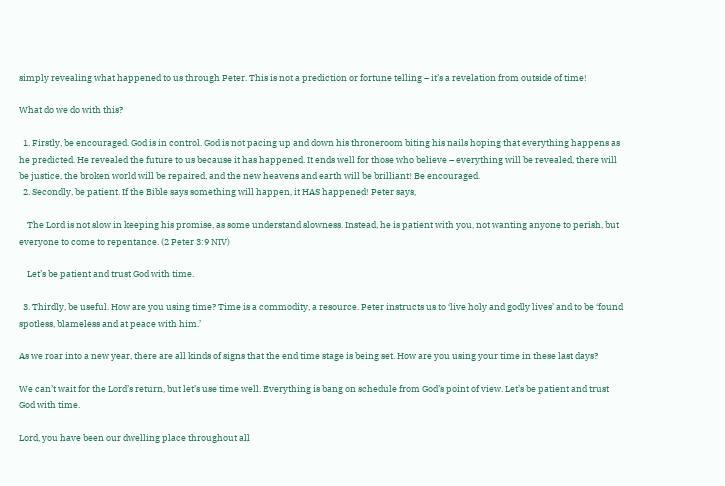simply revealing what happened to us through Peter. This is not a prediction or fortune telling – it’s a revelation from outside of time!

What do we do with this?

  1. Firstly, be encouraged. God is in control. God is not pacing up and down his throneroom biting his nails hoping that everything happens as he predicted. He revealed the future to us because it has happened. It ends well for those who believe – everything will be revealed, there will be justice, the broken world will be repaired, and the new heavens and earth will be brilliant! Be encouraged.
  2. Secondly, be patient. If the Bible says something will happen, it HAS happened! Peter says,

    The Lord is not slow in keeping his promise, as some understand slowness. Instead, he is patient with you, not wanting anyone to perish, but everyone to come to repentance. (2 Peter 3:9 NIV)

    Let’s be patient and trust God with time.

  3. Thirdly, be useful. How are you using time? Time is a commodity, a resource. Peter instructs us to ‘live holy and godly lives’ and to be ‘found spotless, blameless and at peace with him.’

As we roar into a new year, there are all kinds of signs that the end time stage is being set. How are you using your time in these last days?

We can’t wait for the Lord’s return, but let’s use time well. Everything is bang on schedule from God’s point of view. Let’s be patient and trust God with time.

Lord, you have been our dwelling place throughout all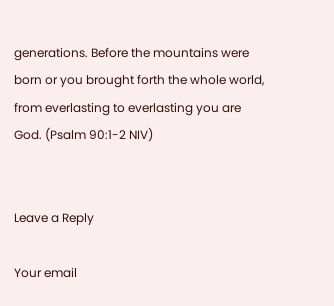generations. Before the mountains were born or you brought forth the whole world, from everlasting to everlasting you are God. (Psalm 90:1-2 NIV)


Leave a Reply

Your email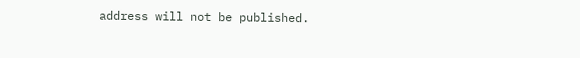address will not be published.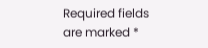Required fields are marked *